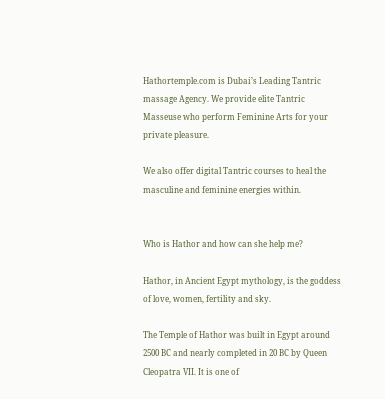Hathortemple.com is Dubai’s Leading Tantric massage Agency. We provide elite Tantric Masseuse who perform Feminine Arts for your private pleasure.

We also offer digital Tantric courses to heal the masculine and feminine energies within.


Who is Hathor and how can she help me?

Hathor, in Ancient Egypt mythology, is the goddess of love, women, fertility and sky.

The Temple of Hathor was built in Egypt around 2500 BC and nearly completed in 20 BC by Queen Cleopatra VII. It is one of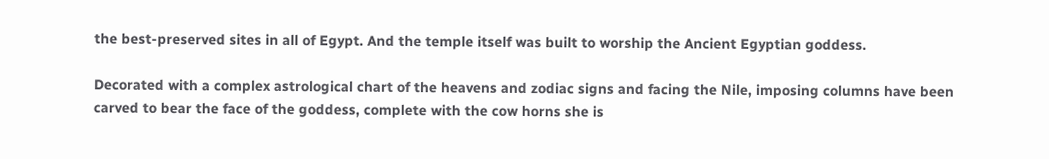the best-preserved sites in all of Egypt. And the temple itself was built to worship the Ancient Egyptian goddess.

Decorated with a complex astrological chart of the heavens and zodiac signs and facing the Nile, imposing columns have been carved to bear the face of the goddess, complete with the cow horns she is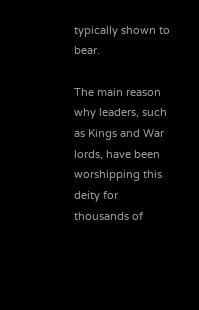typically shown to bear.

The main reason why leaders, such as Kings and War lords, have been worshipping this deity for thousands of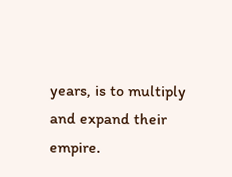years, is to multiply and expand their empire.